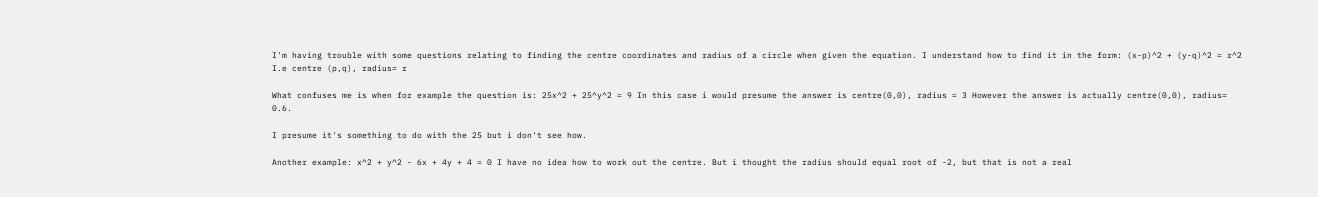I'm having trouble with some questions relating to finding the centre coordinates and radius of a circle when given the equation. I understand how to find it in the form: (x-p)^2 + (y-q)^2 = r^2 I.e centre (p,q), radius= r

What confuses me is when for example the question is: 25x^2 + 25^y^2 = 9 In this case i would presume the answer is centre(0,0), radius = 3 However the answer is actually centre(0,0), radius= 0.6.

I presume it's something to do with the 25 but i don't see how.

Another example: x^2 + y^2 - 6x + 4y + 4 = 0 I have no idea how to work out the centre. But i thought the radius should equal root of -2, but that is not a real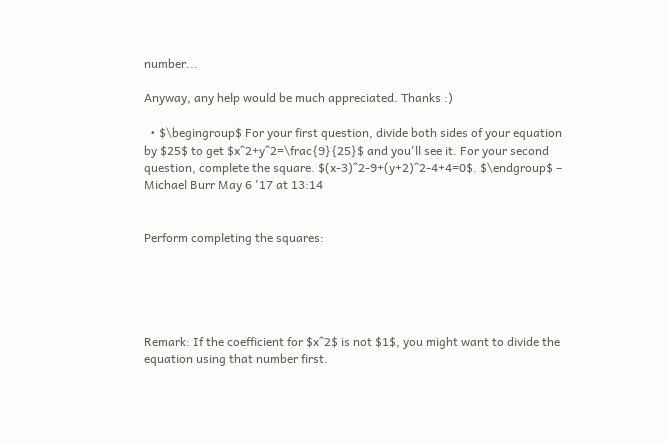number...

Anyway, any help would be much appreciated. Thanks :)

  • $\begingroup$ For your first question, divide both sides of your equation by $25$ to get $x^2+y^2=\frac{9}{25}$ and you'll see it. For your second question, complete the square. $(x-3)^2-9+(y+2)^2-4+4=0$. $\endgroup$ – Michael Burr May 6 '17 at 13:14


Perform completing the squares:





Remark: If the coefficient for $x^2$ is not $1$, you might want to divide the equation using that number first.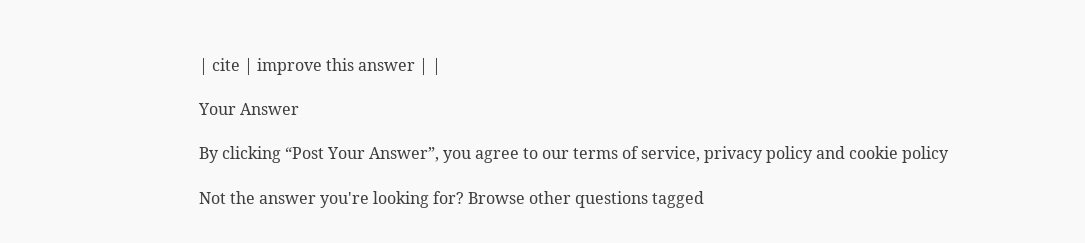| cite | improve this answer | |

Your Answer

By clicking “Post Your Answer”, you agree to our terms of service, privacy policy and cookie policy

Not the answer you're looking for? Browse other questions tagged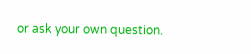or ask your own question.